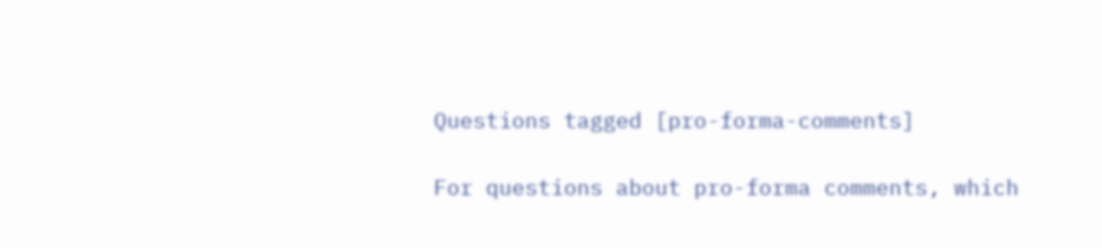Questions tagged [pro-forma-comments]

For questions about pro-forma comments, which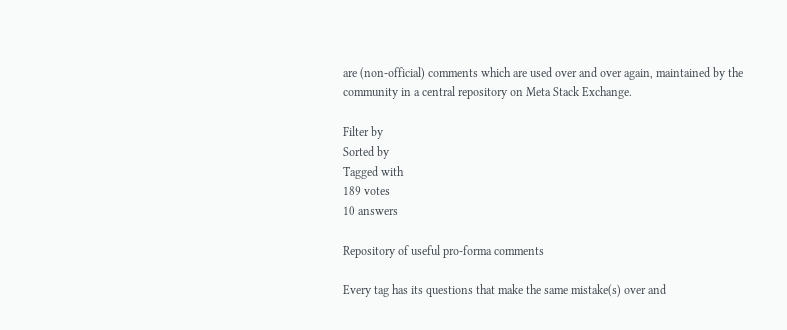are (non-official) comments which are used over and over again, maintained by the community in a central repository on Meta Stack Exchange.

Filter by
Sorted by
Tagged with
189 votes
10 answers

Repository of useful pro-forma comments

Every tag has its questions that make the same mistake(s) over and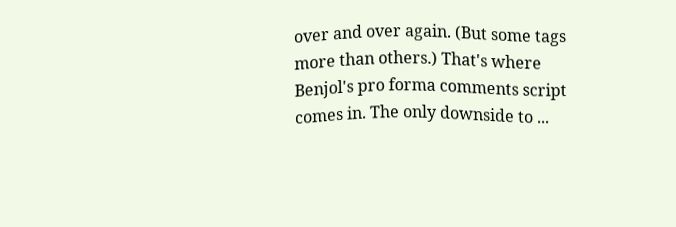over and over again. (But some tags more than others.) That's where Benjol's pro forma comments script comes in. The only downside to ...